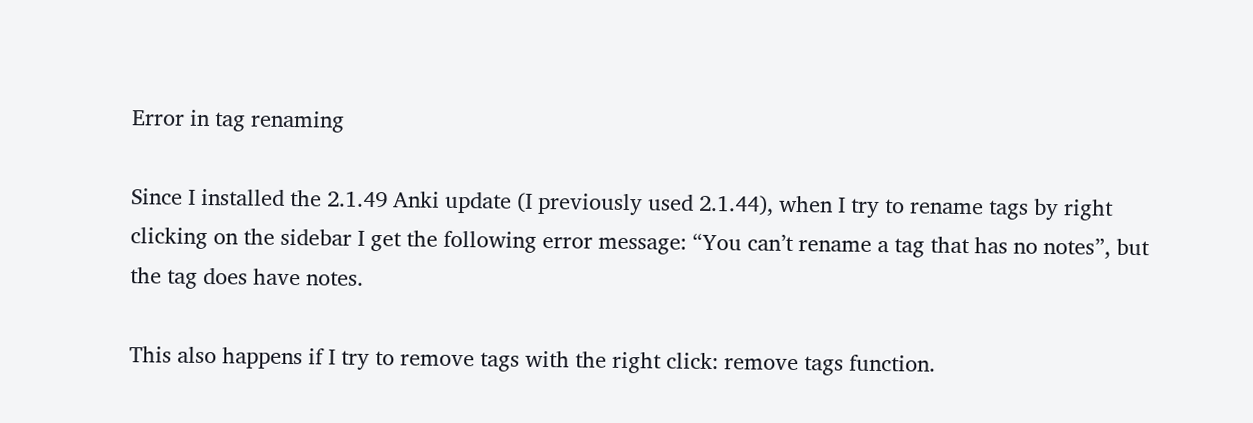Error in tag renaming

Since I installed the 2.1.49 Anki update (I previously used 2.1.44), when I try to rename tags by right clicking on the sidebar I get the following error message: “You can’t rename a tag that has no notes”, but the tag does have notes.

This also happens if I try to remove tags with the right click: remove tags function.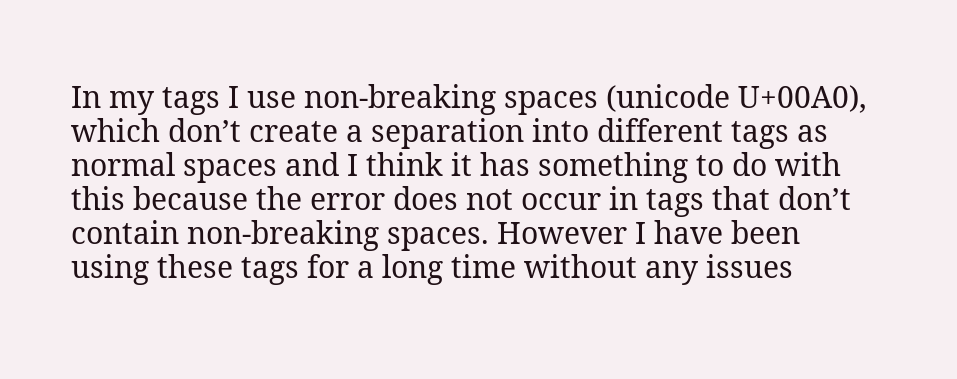In my tags I use non-breaking spaces (unicode U+00A0), which don’t create a separation into different tags as normal spaces and I think it has something to do with this because the error does not occur in tags that don’t contain non-breaking spaces. However I have been using these tags for a long time without any issues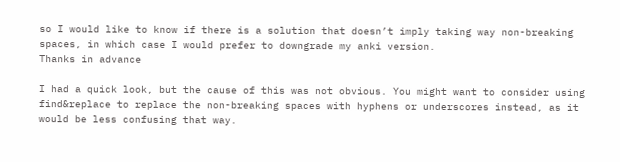so I would like to know if there is a solution that doesn’t imply taking way non-breaking spaces, in which case I would prefer to downgrade my anki version.
Thanks in advance

I had a quick look, but the cause of this was not obvious. You might want to consider using find&replace to replace the non-breaking spaces with hyphens or underscores instead, as it would be less confusing that way.